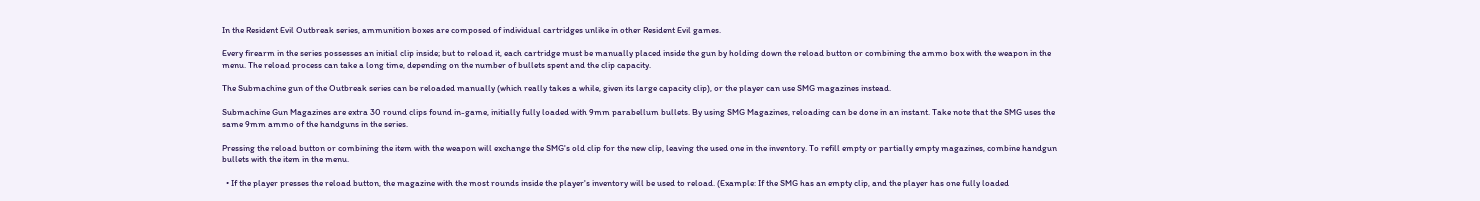In the Resident Evil Outbreak series, ammunition boxes are composed of individual cartridges unlike in other Resident Evil games.

Every firearm in the series possesses an initial clip inside; but to reload it, each cartridge must be manually placed inside the gun by holding down the reload button or combining the ammo box with the weapon in the menu. The reload process can take a long time, depending on the number of bullets spent and the clip capacity.

The Submachine gun of the Outbreak series can be reloaded manually (which really takes a while, given its large capacity clip), or the player can use SMG magazines instead.

Submachine Gun Magazines are extra 30 round clips found in-game, initially fully loaded with 9mm parabellum bullets. By using SMG Magazines, reloading can be done in an instant. Take note that the SMG uses the same 9mm ammo of the handguns in the series.

Pressing the reload button or combining the item with the weapon will exchange the SMG's old clip for the new clip, leaving the used one in the inventory. To refill empty or partially empty magazines, combine handgun bullets with the item in the menu.

  • If the player presses the reload button, the magazine with the most rounds inside the player's inventory will be used to reload. (Example: If the SMG has an empty clip, and the player has one fully loaded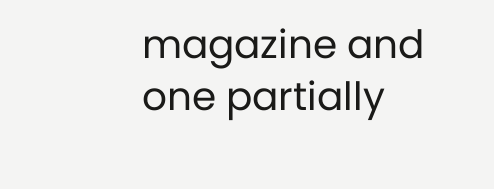magazine and one partially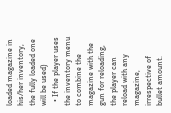loaded magazine in his/her inventory, the fully loaded one will be used)
  • If the player uses the inventory menu to combine the magazine with the gun for reloading, the player can reload with any magazine, irrespective of bullet amount.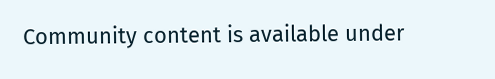Community content is available under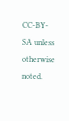CC-BY-SA unless otherwise noted.